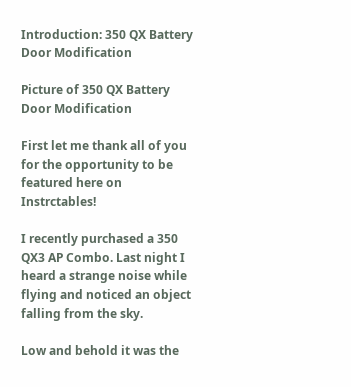Introduction: 350 QX Battery Door Modification

Picture of 350 QX Battery Door Modification

First let me thank all of you for the opportunity to be featured here on Instrctables!

I recently purchased a 350 QX3 AP Combo. Last night I heard a strange noise while flying and noticed an object falling from the sky.

Low and behold it was the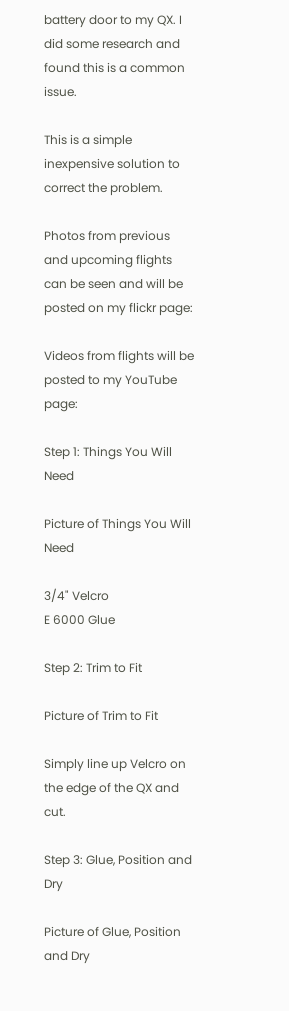battery door to my QX. I did some research and found this is a common issue.

This is a simple inexpensive solution to correct the problem.

Photos from previous and upcoming flights can be seen and will be posted on my flickr page:

Videos from flights will be posted to my YouTube page:

Step 1: Things You Will Need

Picture of Things You Will Need

3/4" Velcro
E 6000 Glue

Step 2: Trim to Fit

Picture of Trim to Fit

Simply line up Velcro on the edge of the QX and cut.

Step 3: Glue, Position and Dry

Picture of Glue, Position and Dry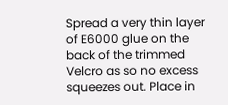Spread a very thin layer of E6000 glue on the back of the trimmed Velcro as so no excess squeezes out. Place in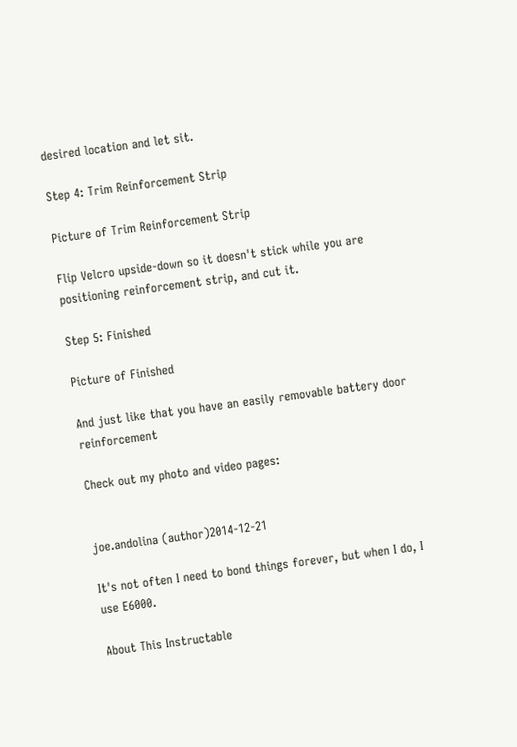desired location and let sit.

Step 4: Trim Reinforcement Strip

Picture of Trim Reinforcement Strip

Flip Velcro upside-down so it doesn't stick while you are positioning reinforcement strip, and cut it.

Step 5: Finished

Picture of Finished

And just like that you have an easily removable battery door reinforcement

Check out my photo and video pages:


joe.andolina (author)2014-12-21

It's not often I need to bond things forever, but when I do, I use E6000.

About This Instructable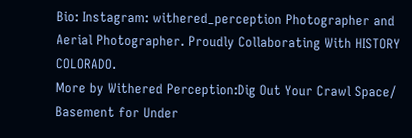Bio: Instagram: withered_perception Photographer and Aerial Photographer. Proudly Collaborating With HISTORY COLORADO.
More by Withered Perception:Dig Out Your Crawl Space/ Basement for Under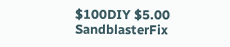$100DIY $5.00 SandblasterFix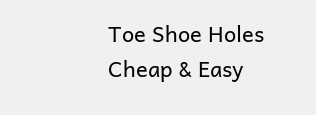Toe Shoe Holes Cheap & Easy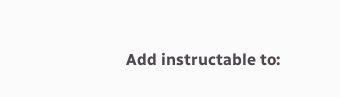Add instructable to: